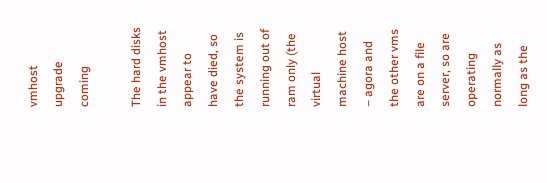vmhost upgrade coming

The hard disks in the vmhost appear to have died, so the system is running out of ram only (the virtual machine host – agora and the other vms are on a file server, so are operating normally as long as the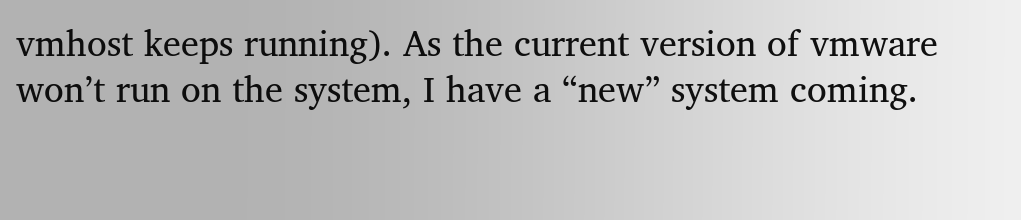vmhost keeps running). As the current version of vmware won’t run on the system, I have a “new” system coming.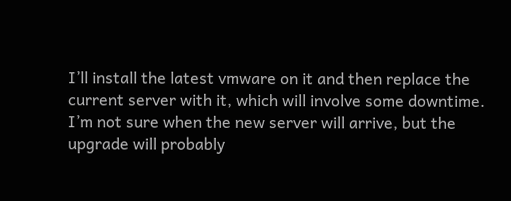I’ll install the latest vmware on it and then replace the current server with it, which will involve some downtime. I’m not sure when the new server will arrive, but the upgrade will probably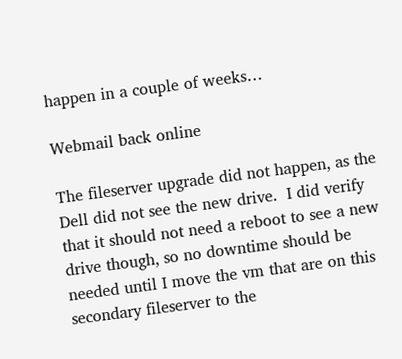happen in a couple of weeks…

Webmail back online

The fileserver upgrade did not happen, as the Dell did not see the new drive.  I did verify that it should not need a reboot to see a new drive though, so no downtime should be needed until I move the vm that are on this secondary fileserver to the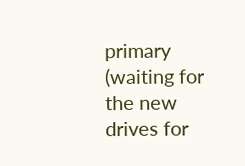primary (waiting for the new drives for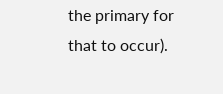the primary for that to occur).